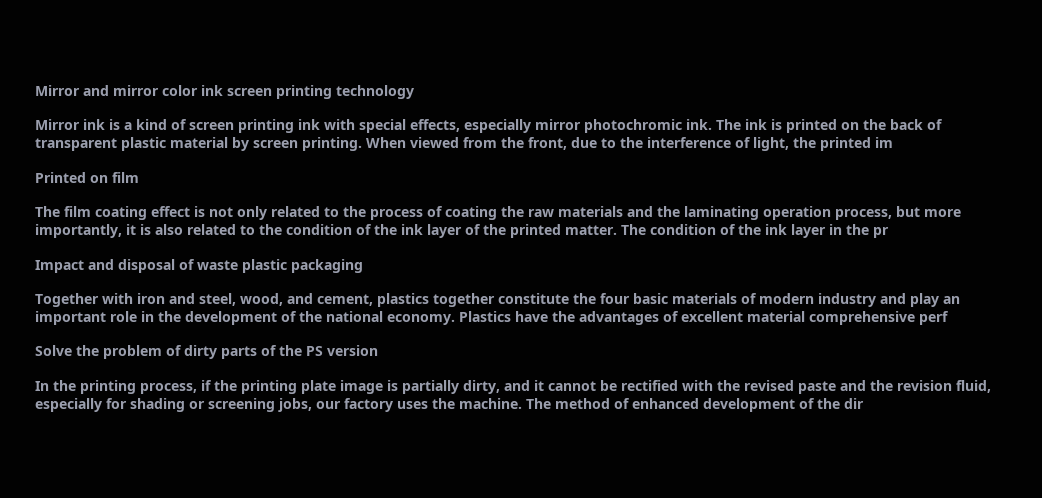Mirror and mirror color ink screen printing technology

Mirror ink is a kind of screen printing ink with special effects, especially mirror photochromic ink. The ink is printed on the back of transparent plastic material by screen printing. When viewed from the front, due to the interference of light, the printed im

Printed on film

The film coating effect is not only related to the process of coating the raw materials and the laminating operation process, but more importantly, it is also related to the condition of the ink layer of the printed matter. The condition of the ink layer in the pr

Impact and disposal of waste plastic packaging

Together with iron and steel, wood, and cement, plastics together constitute the four basic materials of modern industry and play an important role in the development of the national economy. Plastics have the advantages of excellent material comprehensive perf

Solve the problem of dirty parts of the PS version

In the printing process, if the printing plate image is partially dirty, and it cannot be rectified with the revised paste and the revision fluid, especially for shading or screening jobs, our factory uses the machine. The method of enhanced development of the dir